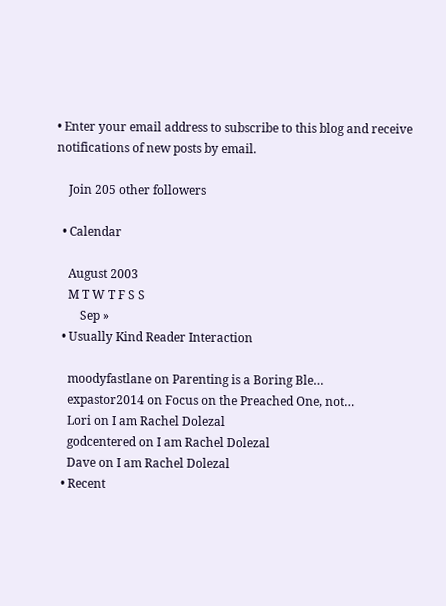• Enter your email address to subscribe to this blog and receive notifications of new posts by email.

    Join 205 other followers

  • Calendar

    August 2003
    M T W T F S S
        Sep »
  • Usually Kind Reader Interaction

    moodyfastlane on Parenting is a Boring Ble…
    expastor2014 on Focus on the Preached One, not…
    Lori on I am Rachel Dolezal
    godcentered on I am Rachel Dolezal
    Dave on I am Rachel Dolezal
  • Recent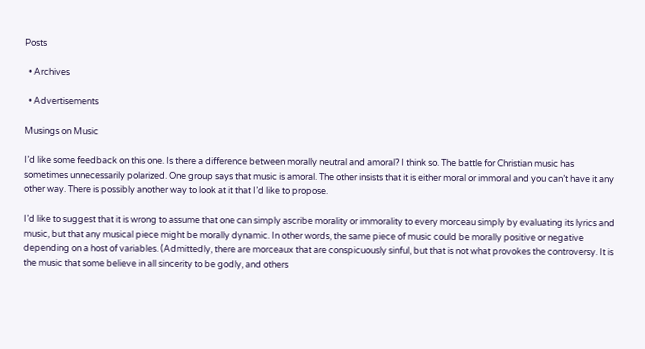Posts

  • Archives

  • Advertisements

Musings on Music

I’d like some feedback on this one. Is there a difference between morally neutral and amoral? I think so. The battle for Christian music has sometimes unnecessarily polarized. One group says that music is amoral. The other insists that it is either moral or immoral and you can’t have it any other way. There is possibly another way to look at it that I’d like to propose.

I’d like to suggest that it is wrong to assume that one can simply ascribe morality or immorality to every morceau simply by evaluating its lyrics and music, but that any musical piece might be morally dynamic. In other words, the same piece of music could be morally positive or negative depending on a host of variables. (Admittedly, there are morceaux that are conspicuously sinful, but that is not what provokes the controversy. It is the music that some believe in all sincerity to be godly, and others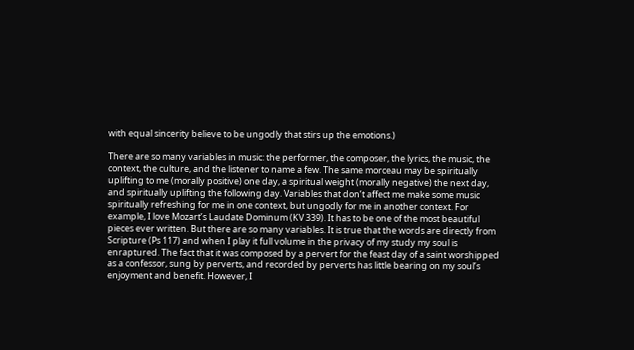with equal sincerity believe to be ungodly that stirs up the emotions.)

There are so many variables in music: the performer, the composer, the lyrics, the music, the context, the culture, and the listener to name a few. The same morceau may be spiritually uplifting to me (morally positive) one day, a spiritual weight (morally negative) the next day, and spiritually uplifting the following day. Variables that don’t affect me make some music spiritually refreshing for me in one context, but ungodly for me in another context. For example, I love Mozart’s Laudate Dominum (KV 339). It has to be one of the most beautiful pieces ever written. But there are so many variables. It is true that the words are directly from Scripture (Ps 117) and when I play it full volume in the privacy of my study my soul is enraptured. The fact that it was composed by a pervert for the feast day of a saint worshipped as a confessor, sung by perverts, and recorded by perverts has little bearing on my soul’s enjoyment and benefit. However, I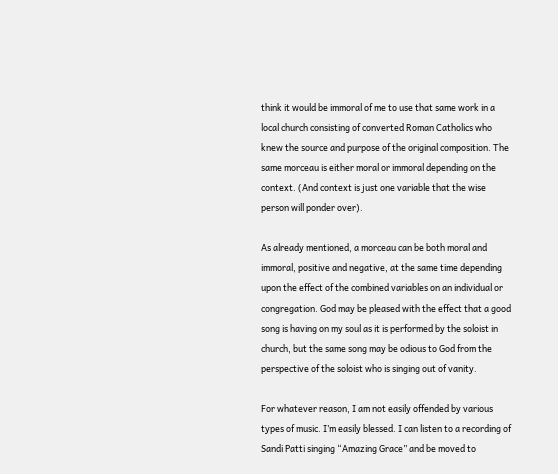think it would be immoral of me to use that same work in a local church consisting of converted Roman Catholics who knew the source and purpose of the original composition. The same morceau is either moral or immoral depending on the context. (And context is just one variable that the wise person will ponder over).

As already mentioned, a morceau can be both moral and immoral, positive and negative, at the same time depending upon the effect of the combined variables on an individual or congregation. God may be pleased with the effect that a good song is having on my soul as it is performed by the soloist in church, but the same song may be odious to God from the perspective of the soloist who is singing out of vanity.

For whatever reason, I am not easily offended by various types of music. I’m easily blessed. I can listen to a recording of Sandi Patti singing “Amazing Grace” and be moved to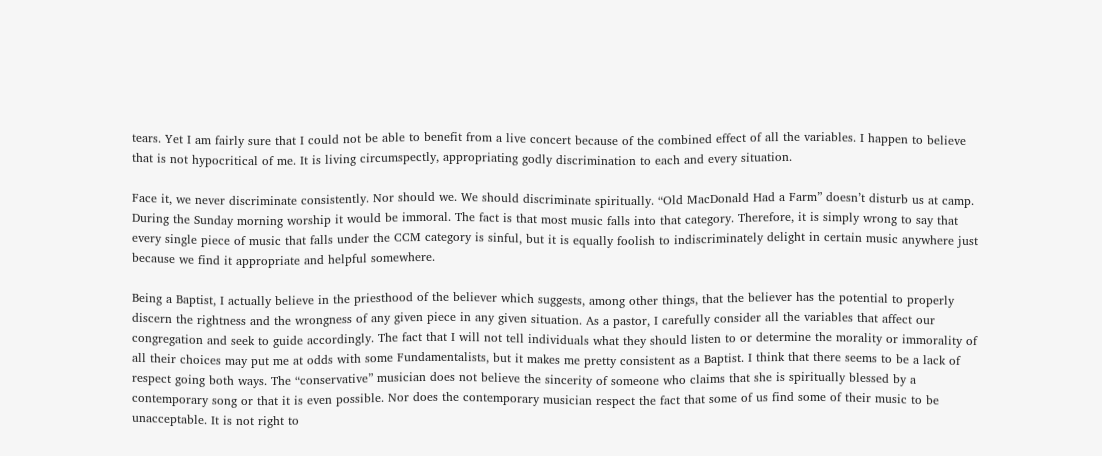tears. Yet I am fairly sure that I could not be able to benefit from a live concert because of the combined effect of all the variables. I happen to believe that is not hypocritical of me. It is living circumspectly, appropriating godly discrimination to each and every situation.

Face it, we never discriminate consistently. Nor should we. We should discriminate spiritually. “Old MacDonald Had a Farm” doesn’t disturb us at camp. During the Sunday morning worship it would be immoral. The fact is that most music falls into that category. Therefore, it is simply wrong to say that every single piece of music that falls under the CCM category is sinful, but it is equally foolish to indiscriminately delight in certain music anywhere just because we find it appropriate and helpful somewhere.

Being a Baptist, I actually believe in the priesthood of the believer which suggests, among other things, that the believer has the potential to properly discern the rightness and the wrongness of any given piece in any given situation. As a pastor, I carefully consider all the variables that affect our congregation and seek to guide accordingly. The fact that I will not tell individuals what they should listen to or determine the morality or immorality of all their choices may put me at odds with some Fundamentalists, but it makes me pretty consistent as a Baptist. I think that there seems to be a lack of respect going both ways. The “conservative” musician does not believe the sincerity of someone who claims that she is spiritually blessed by a contemporary song or that it is even possible. Nor does the contemporary musician respect the fact that some of us find some of their music to be unacceptable. It is not right to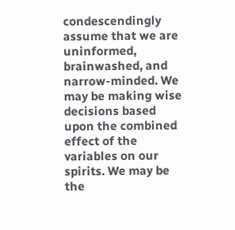condescendingly assume that we are uninformed, brainwashed, and narrow-minded. We may be making wise decisions based upon the combined effect of the variables on our spirits. We may be the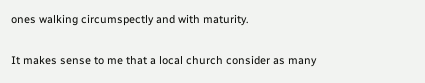ones walking circumspectly and with maturity.

It makes sense to me that a local church consider as many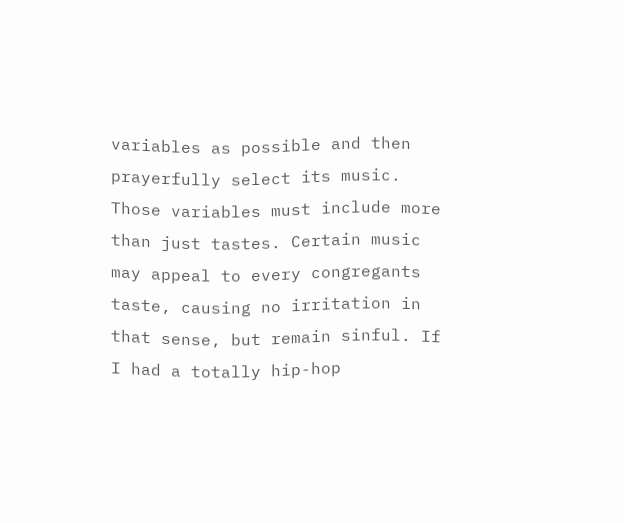variables as possible and then prayerfully select its music. Those variables must include more than just tastes. Certain music may appeal to every congregants taste, causing no irritation in that sense, but remain sinful. If I had a totally hip-hop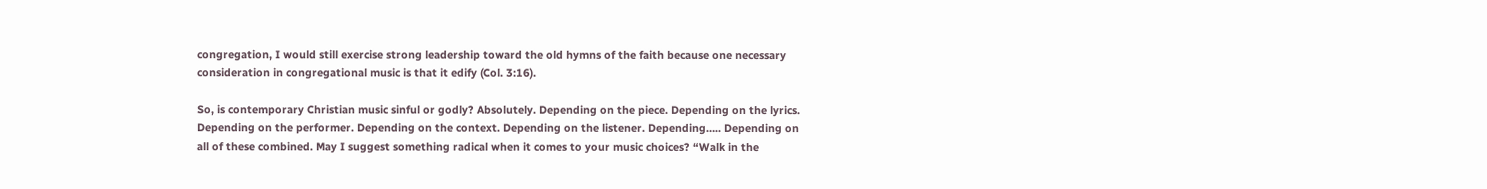congregation, I would still exercise strong leadership toward the old hymns of the faith because one necessary consideration in congregational music is that it edify (Col. 3:16).

So, is contemporary Christian music sinful or godly? Absolutely. Depending on the piece. Depending on the lyrics. Depending on the performer. Depending on the context. Depending on the listener. Depending….. Depending on all of these combined. May I suggest something radical when it comes to your music choices? “Walk in the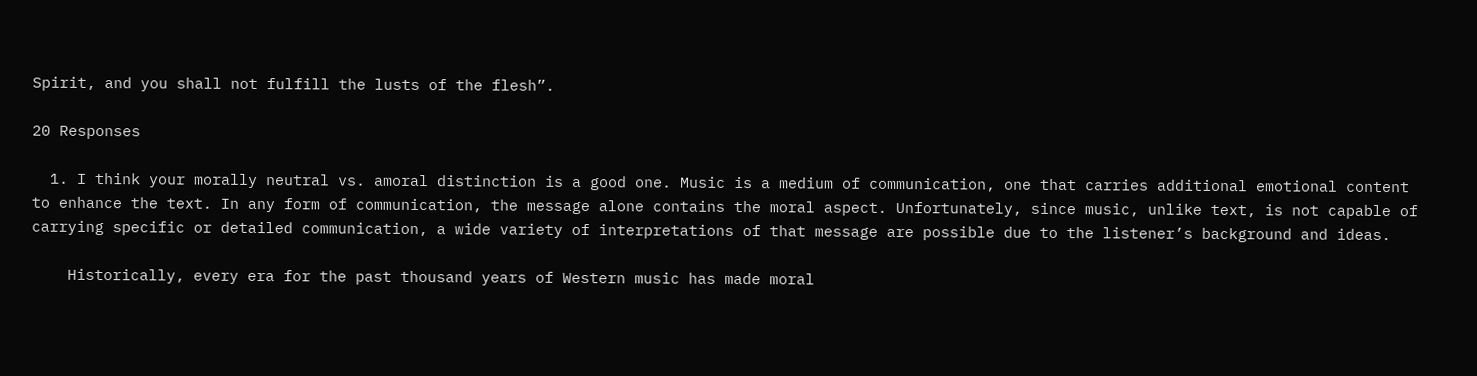Spirit, and you shall not fulfill the lusts of the flesh”.

20 Responses

  1. I think your morally neutral vs. amoral distinction is a good one. Music is a medium of communication, one that carries additional emotional content to enhance the text. In any form of communication, the message alone contains the moral aspect. Unfortunately, since music, unlike text, is not capable of carrying specific or detailed communication, a wide variety of interpretations of that message are possible due to the listener’s background and ideas.

    Historically, every era for the past thousand years of Western music has made moral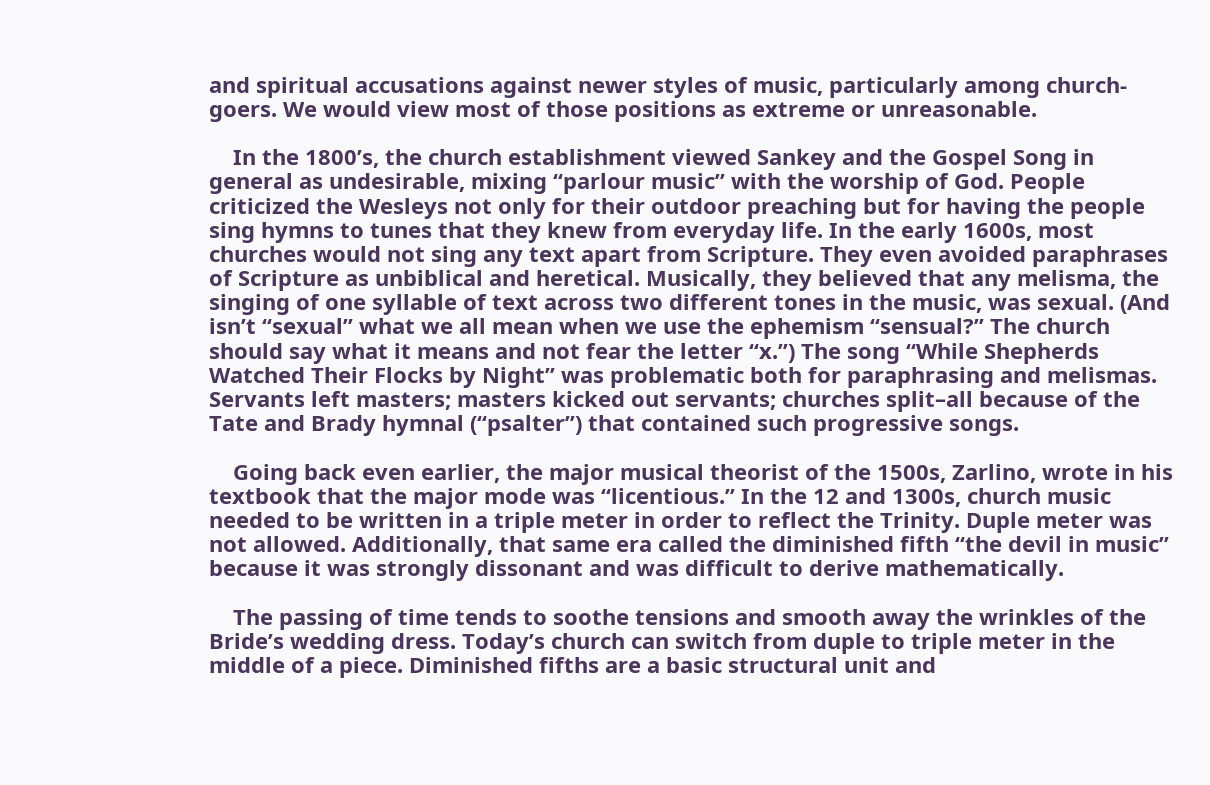and spiritual accusations against newer styles of music, particularly among church-goers. We would view most of those positions as extreme or unreasonable.

    In the 1800’s, the church establishment viewed Sankey and the Gospel Song in general as undesirable, mixing “parlour music” with the worship of God. People criticized the Wesleys not only for their outdoor preaching but for having the people sing hymns to tunes that they knew from everyday life. In the early 1600s, most churches would not sing any text apart from Scripture. They even avoided paraphrases of Scripture as unbiblical and heretical. Musically, they believed that any melisma, the singing of one syllable of text across two different tones in the music, was sexual. (And isn’t “sexual” what we all mean when we use the ephemism “sensual?” The church should say what it means and not fear the letter “x.”) The song “While Shepherds Watched Their Flocks by Night” was problematic both for paraphrasing and melismas. Servants left masters; masters kicked out servants; churches split–all because of the Tate and Brady hymnal (“psalter”) that contained such progressive songs.

    Going back even earlier, the major musical theorist of the 1500s, Zarlino, wrote in his textbook that the major mode was “licentious.” In the 12 and 1300s, church music needed to be written in a triple meter in order to reflect the Trinity. Duple meter was not allowed. Additionally, that same era called the diminished fifth “the devil in music” because it was strongly dissonant and was difficult to derive mathematically.

    The passing of time tends to soothe tensions and smooth away the wrinkles of the Bride’s wedding dress. Today’s church can switch from duple to triple meter in the middle of a piece. Diminished fifths are a basic structural unit and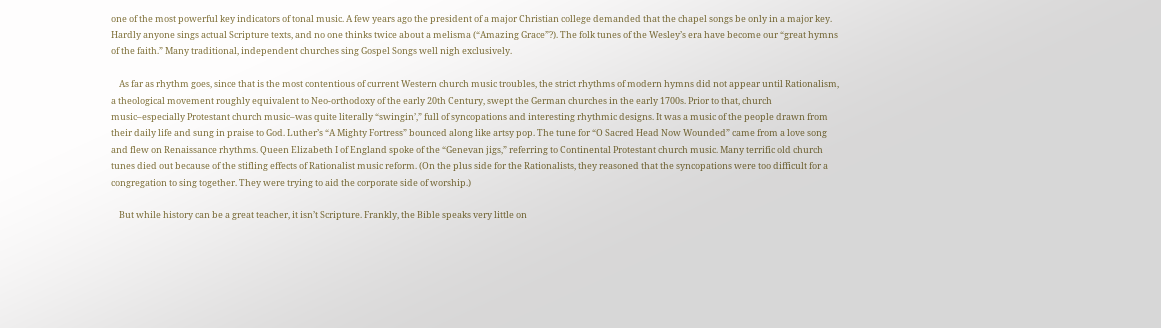one of the most powerful key indicators of tonal music. A few years ago the president of a major Christian college demanded that the chapel songs be only in a major key. Hardly anyone sings actual Scripture texts, and no one thinks twice about a melisma (“Amazing Grace”?). The folk tunes of the Wesley’s era have become our “great hymns of the faith.” Many traditional, independent churches sing Gospel Songs well nigh exclusively.

    As far as rhythm goes, since that is the most contentious of current Western church music troubles, the strict rhythms of modern hymns did not appear until Rationalism, a theological movement roughly equivalent to Neo-orthodoxy of the early 20th Century, swept the German churches in the early 1700s. Prior to that, church music–especially Protestant church music–was quite literally “swingin’,” full of syncopations and interesting rhythmic designs. It was a music of the people drawn from their daily life and sung in praise to God. Luther’s “A Mighty Fortress” bounced along like artsy pop. The tune for “O Sacred Head Now Wounded” came from a love song and flew on Renaissance rhythms. Queen Elizabeth I of England spoke of the “Genevan jigs,” referring to Continental Protestant church music. Many terrific old church tunes died out because of the stifling effects of Rationalist music reform. (On the plus side for the Rationalists, they reasoned that the syncopations were too difficult for a congregation to sing together. They were trying to aid the corporate side of worship.)

    But while history can be a great teacher, it isn’t Scripture. Frankly, the Bible speaks very little on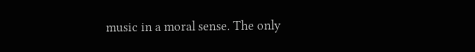music in a moral sense. The only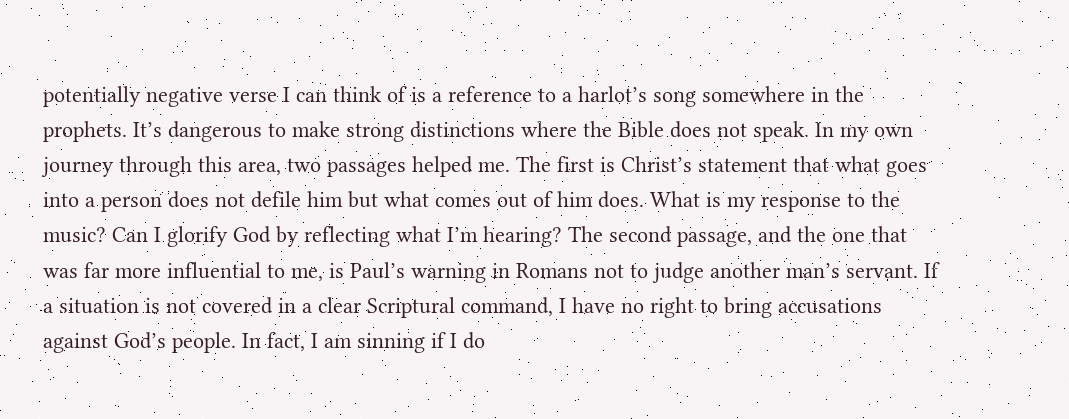potentially negative verse I can think of is a reference to a harlot’s song somewhere in the prophets. It’s dangerous to make strong distinctions where the Bible does not speak. In my own journey through this area, two passages helped me. The first is Christ’s statement that what goes into a person does not defile him but what comes out of him does. What is my response to the music? Can I glorify God by reflecting what I’m hearing? The second passage, and the one that was far more influential to me, is Paul’s warning in Romans not to judge another man’s servant. If a situation is not covered in a clear Scriptural command, I have no right to bring accusations against God’s people. In fact, I am sinning if I do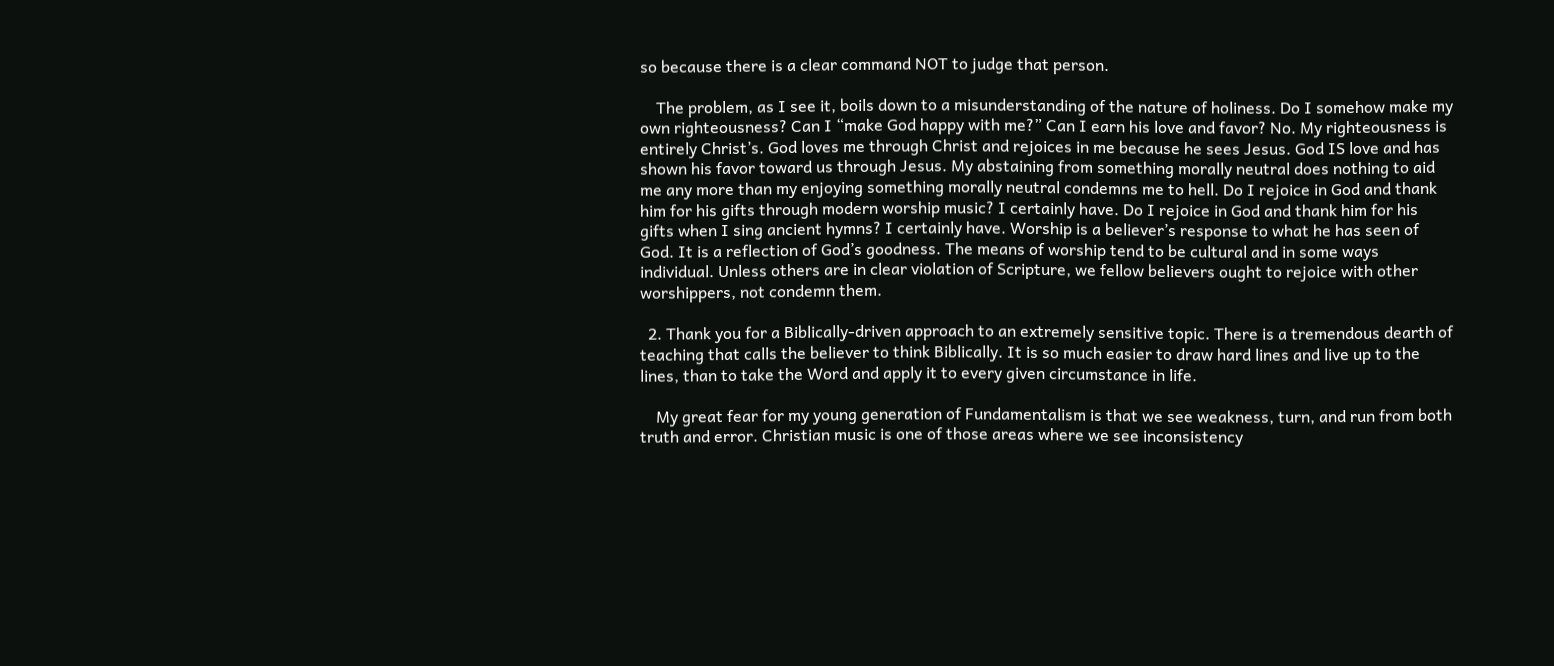so because there is a clear command NOT to judge that person.

    The problem, as I see it, boils down to a misunderstanding of the nature of holiness. Do I somehow make my own righteousness? Can I “make God happy with me?” Can I earn his love and favor? No. My righteousness is entirely Christ’s. God loves me through Christ and rejoices in me because he sees Jesus. God IS love and has shown his favor toward us through Jesus. My abstaining from something morally neutral does nothing to aid me any more than my enjoying something morally neutral condemns me to hell. Do I rejoice in God and thank him for his gifts through modern worship music? I certainly have. Do I rejoice in God and thank him for his gifts when I sing ancient hymns? I certainly have. Worship is a believer’s response to what he has seen of God. It is a reflection of God’s goodness. The means of worship tend to be cultural and in some ways individual. Unless others are in clear violation of Scripture, we fellow believers ought to rejoice with other worshippers, not condemn them.

  2. Thank you for a Biblically-driven approach to an extremely sensitive topic. There is a tremendous dearth of teaching that calls the believer to think Biblically. It is so much easier to draw hard lines and live up to the lines, than to take the Word and apply it to every given circumstance in life.

    My great fear for my young generation of Fundamentalism is that we see weakness, turn, and run from both truth and error. Christian music is one of those areas where we see inconsistency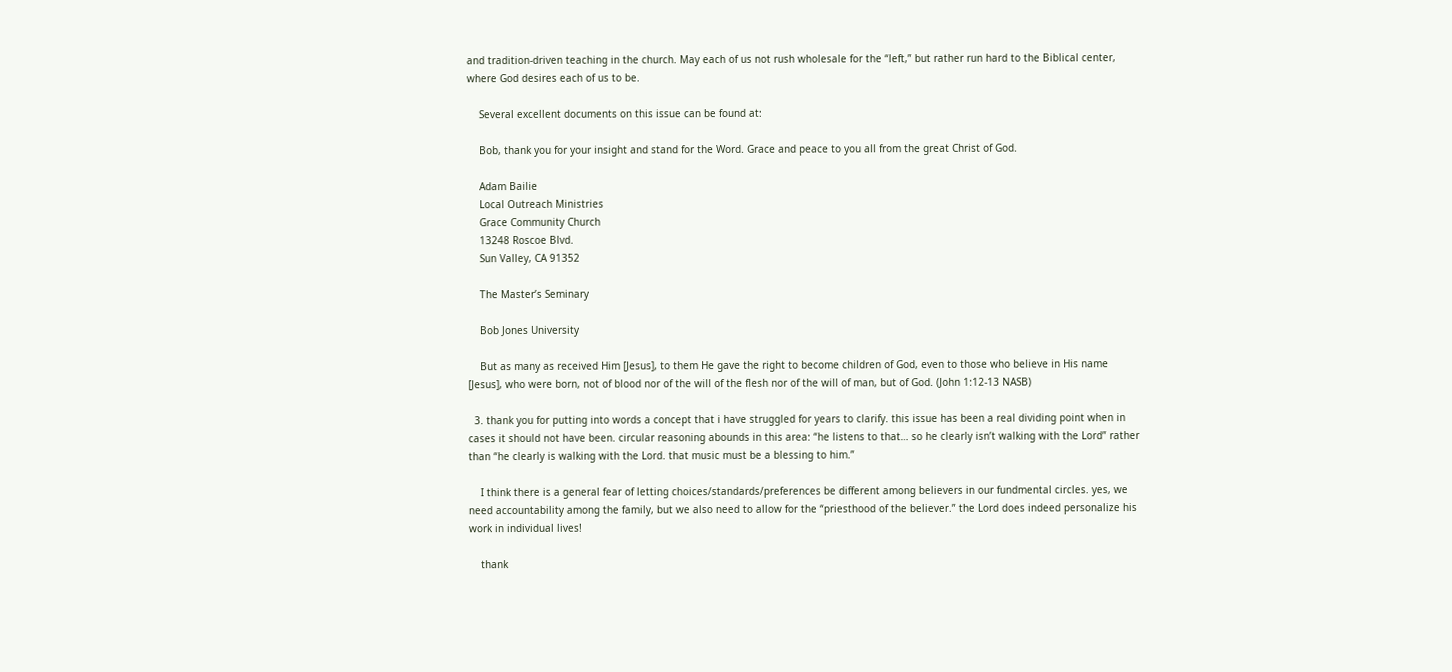and tradition-driven teaching in the church. May each of us not rush wholesale for the “left,” but rather run hard to the Biblical center, where God desires each of us to be.

    Several excellent documents on this issue can be found at:

    Bob, thank you for your insight and stand for the Word. Grace and peace to you all from the great Christ of God.

    Adam Bailie
    Local Outreach Ministries
    Grace Community Church
    13248 Roscoe Blvd.
    Sun Valley, CA 91352

    The Master’s Seminary

    Bob Jones University

    But as many as received Him [Jesus], to them He gave the right to become children of God, even to those who believe in His name [Jesus], who were born, not of blood nor of the will of the flesh nor of the will of man, but of God. (John 1:12-13 NASB)

  3. thank you for putting into words a concept that i have struggled for years to clarify. this issue has been a real dividing point when in cases it should not have been. circular reasoning abounds in this area: “he listens to that… so he clearly isn’t walking with the Lord” rather than “he clearly is walking with the Lord. that music must be a blessing to him.”

    I think there is a general fear of letting choices/standards/preferences be different among believers in our fundmental circles. yes, we need accountability among the family, but we also need to allow for the “priesthood of the believer.” the Lord does indeed personalize his work in individual lives!

    thank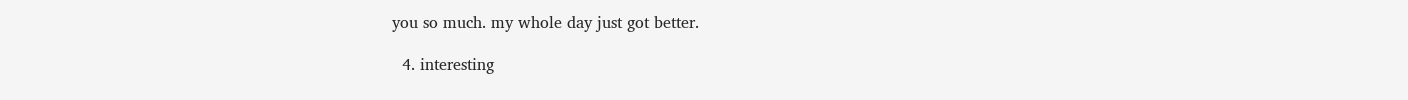you so much. my whole day just got better.

  4. interesting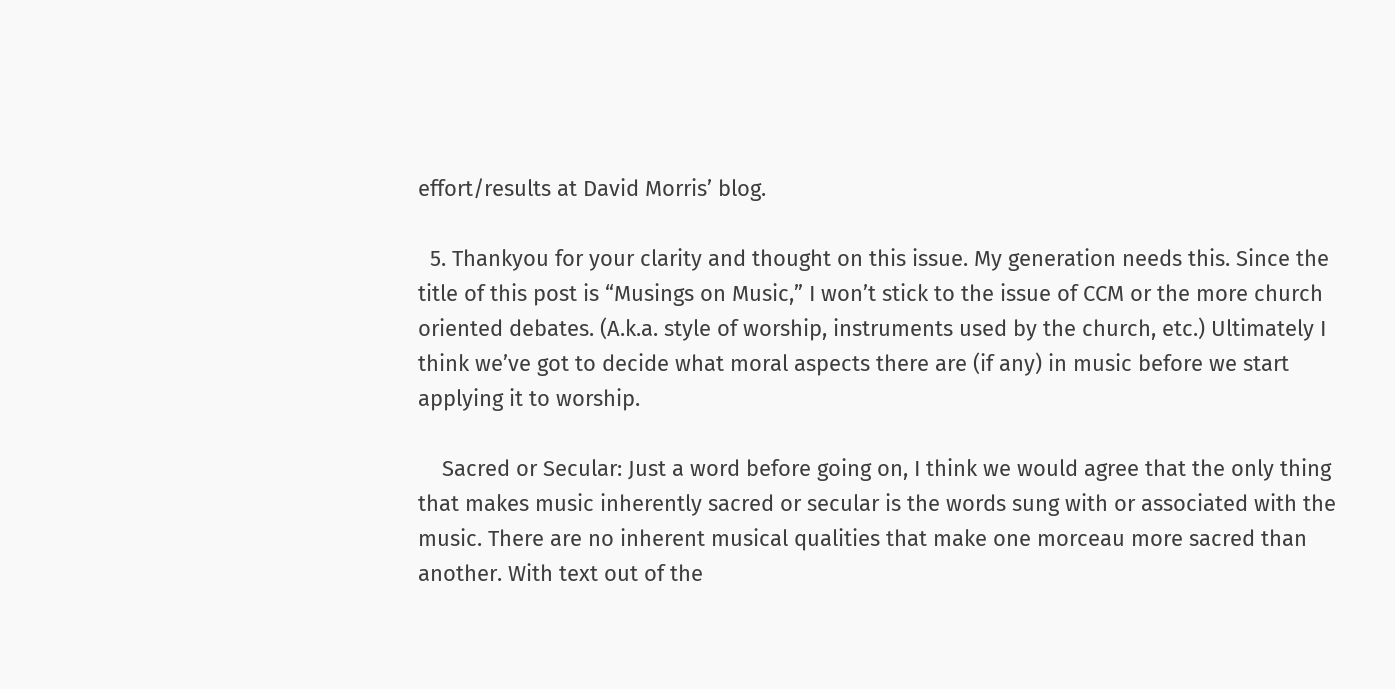effort/results at David Morris’ blog.

  5. Thankyou for your clarity and thought on this issue. My generation needs this. Since the title of this post is “Musings on Music,” I won’t stick to the issue of CCM or the more church oriented debates. (A.k.a. style of worship, instruments used by the church, etc.) Ultimately I think we’ve got to decide what moral aspects there are (if any) in music before we start applying it to worship.

    Sacred or Secular: Just a word before going on, I think we would agree that the only thing that makes music inherently sacred or secular is the words sung with or associated with the music. There are no inherent musical qualities that make one morceau more sacred than another. With text out of the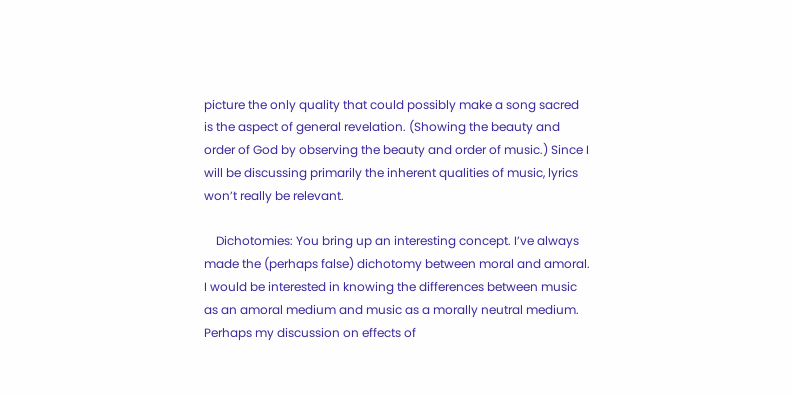picture the only quality that could possibly make a song sacred is the aspect of general revelation. (Showing the beauty and order of God by observing the beauty and order of music.) Since I will be discussing primarily the inherent qualities of music, lyrics won’t really be relevant.

    Dichotomies: You bring up an interesting concept. I’ve always made the (perhaps false) dichotomy between moral and amoral. I would be interested in knowing the differences between music as an amoral medium and music as a morally neutral medium. Perhaps my discussion on effects of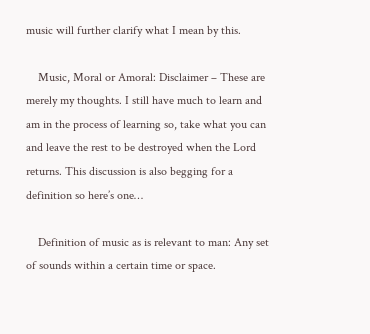music will further clarify what I mean by this.

    Music, Moral or Amoral: Disclaimer – These are merely my thoughts. I still have much to learn and am in the process of learning so, take what you can and leave the rest to be destroyed when the Lord returns. This discussion is also begging for a definition so here’s one…

    Definition of music as is relevant to man: Any set of sounds within a certain time or space.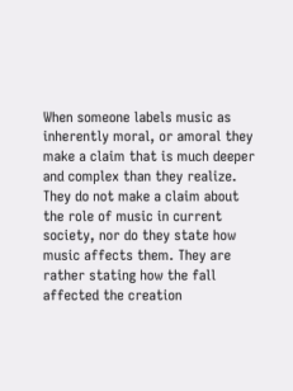When someone labels music as inherently moral, or amoral they make a claim that is much deeper and complex than they realize. They do not make a claim about the role of music in current society, nor do they state how music affects them. They are rather stating how the fall affected the creation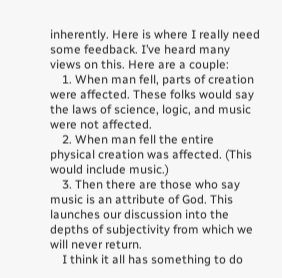inherently. Here is where I really need some feedback. I’ve heard many views on this. Here are a couple:
    1. When man fell, parts of creation were affected. These folks would say the laws of science, logic, and music were not affected.
    2. When man fell the entire physical creation was affected. (This would include music.)
    3. Then there are those who say music is an attribute of God. This launches our discussion into the depths of subjectivity from which we will never return.
    I think it all has something to do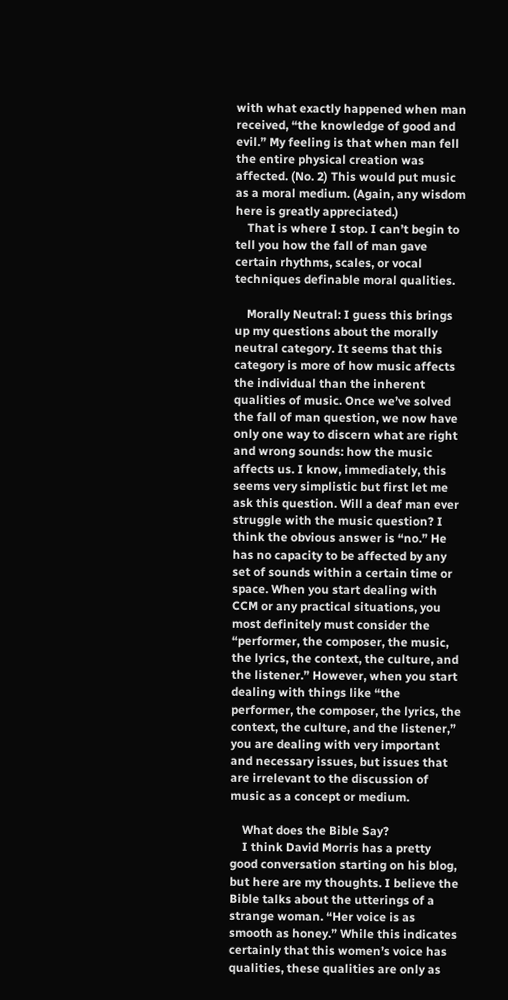with what exactly happened when man received, “the knowledge of good and evil.” My feeling is that when man fell the entire physical creation was affected. (No. 2) This would put music as a moral medium. (Again, any wisdom here is greatly appreciated.)
    That is where I stop. I can’t begin to tell you how the fall of man gave certain rhythms, scales, or vocal techniques definable moral qualities.

    Morally Neutral: I guess this brings up my questions about the morally neutral category. It seems that this category is more of how music affects the individual than the inherent qualities of music. Once we’ve solved the fall of man question, we now have only one way to discern what are right and wrong sounds: how the music affects us. I know, immediately, this seems very simplistic but first let me ask this question. Will a deaf man ever struggle with the music question? I think the obvious answer is “no.” He has no capacity to be affected by any set of sounds within a certain time or space. When you start dealing with CCM or any practical situations, you most definitely must consider the “performer, the composer, the music, the lyrics, the context, the culture, and the listener.” However, when you start dealing with things like “the performer, the composer, the lyrics, the context, the culture, and the listener,” you are dealing with very important and necessary issues, but issues that are irrelevant to the discussion of music as a concept or medium.

    What does the Bible Say?
    I think David Morris has a pretty good conversation starting on his blog, but here are my thoughts. I believe the Bible talks about the utterings of a strange woman. “Her voice is as smooth as honey.” While this indicates certainly that this women’s voice has qualities, these qualities are only as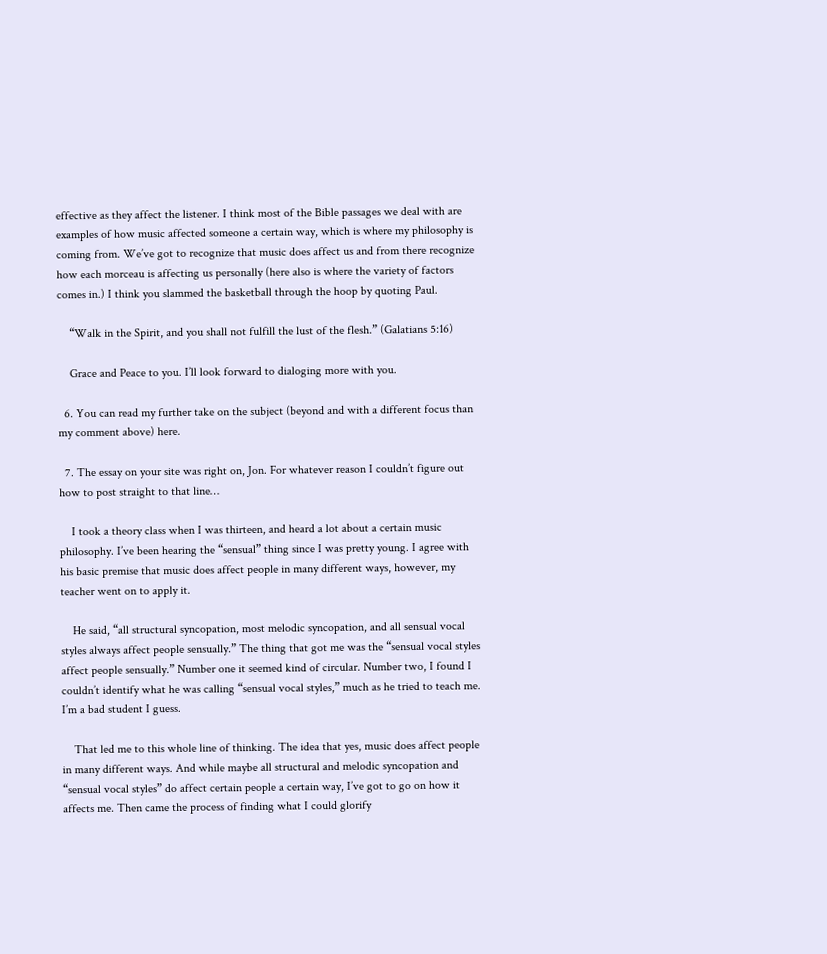effective as they affect the listener. I think most of the Bible passages we deal with are examples of how music affected someone a certain way, which is where my philosophy is coming from. We’ve got to recognize that music does affect us and from there recognize how each morceau is affecting us personally (here also is where the variety of factors comes in.) I think you slammed the basketball through the hoop by quoting Paul.

    “Walk in the Spirit, and you shall not fulfill the lust of the flesh.” (Galatians 5:16)

    Grace and Peace to you. I’ll look forward to dialoging more with you.

  6. You can read my further take on the subject (beyond and with a different focus than my comment above) here.

  7. The essay on your site was right on, Jon. For whatever reason I couldn’t figure out how to post straight to that line…

    I took a theory class when I was thirteen, and heard a lot about a certain music philosophy. I’ve been hearing the “sensual” thing since I was pretty young. I agree with his basic premise that music does affect people in many different ways, however, my teacher went on to apply it.

    He said, “all structural syncopation, most melodic syncopation, and all sensual vocal styles always affect people sensually.” The thing that got me was the “sensual vocal styles affect people sensually.” Number one it seemed kind of circular. Number two, I found I couldn’t identify what he was calling “sensual vocal styles,” much as he tried to teach me. I’m a bad student I guess.

    That led me to this whole line of thinking. The idea that yes, music does affect people in many different ways. And while maybe all structural and melodic syncopation and “sensual vocal styles” do affect certain people a certain way, I’ve got to go on how it affects me. Then came the process of finding what I could glorify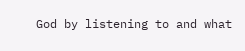God by listening to and what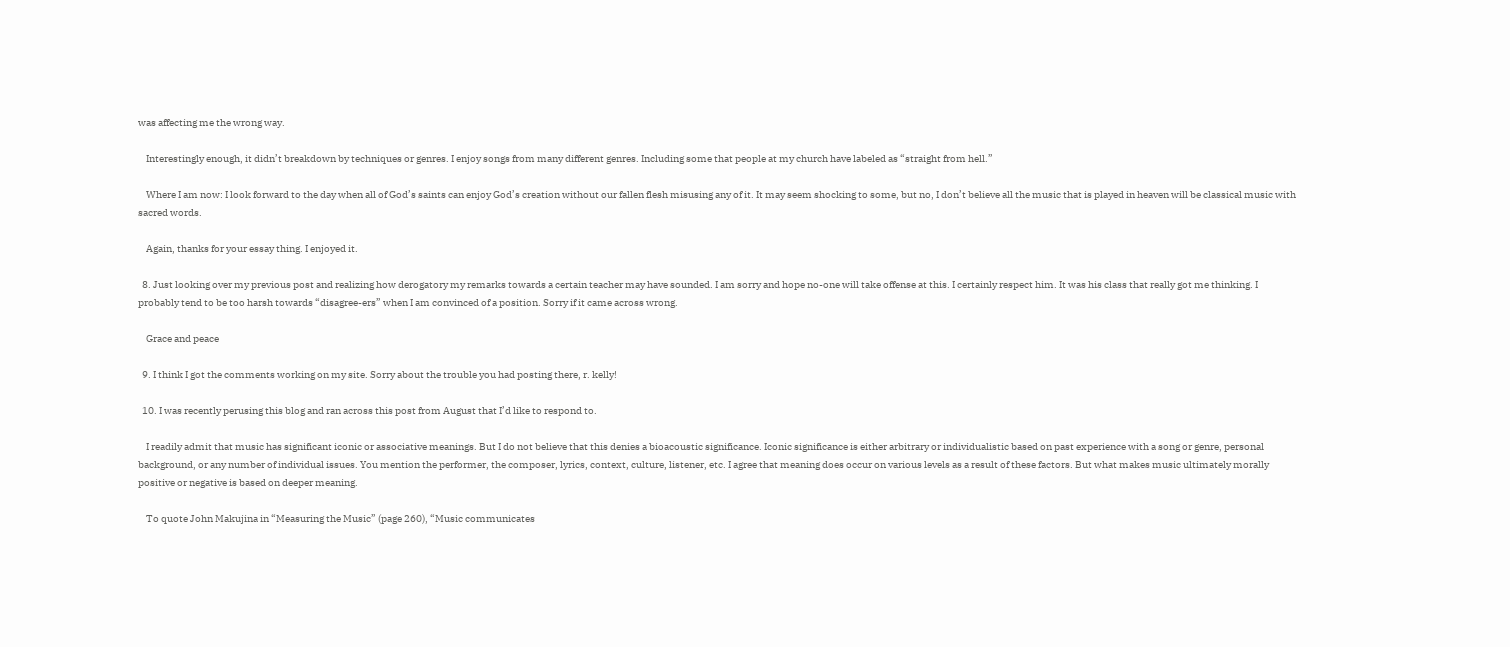was affecting me the wrong way.

    Interestingly enough, it didn’t breakdown by techniques or genres. I enjoy songs from many different genres. Including some that people at my church have labeled as “straight from hell.”

    Where I am now: I look forward to the day when all of God’s saints can enjoy God’s creation without our fallen flesh misusing any of it. It may seem shocking to some, but no, I don’t believe all the music that is played in heaven will be classical music with sacred words.

    Again, thanks for your essay thing. I enjoyed it.

  8. Just looking over my previous post and realizing how derogatory my remarks towards a certain teacher may have sounded. I am sorry and hope no-one will take offense at this. I certainly respect him. It was his class that really got me thinking. I probably tend to be too harsh towards “disagree-ers” when I am convinced of a position. Sorry if it came across wrong.

    Grace and peace

  9. I think I got the comments working on my site. Sorry about the trouble you had posting there, r. kelly!

  10. I was recently perusing this blog and ran across this post from August that I’d like to respond to.

    I readily admit that music has significant iconic or associative meanings. But I do not believe that this denies a bioacoustic significance. Iconic significance is either arbitrary or individualistic based on past experience with a song or genre, personal background, or any number of individual issues. You mention the performer, the composer, lyrics, context, culture, listener, etc. I agree that meaning does occur on various levels as a result of these factors. But what makes music ultimately morally positive or negative is based on deeper meaning.

    To quote John Makujina in “Measuring the Music” (page 260), “Music communicates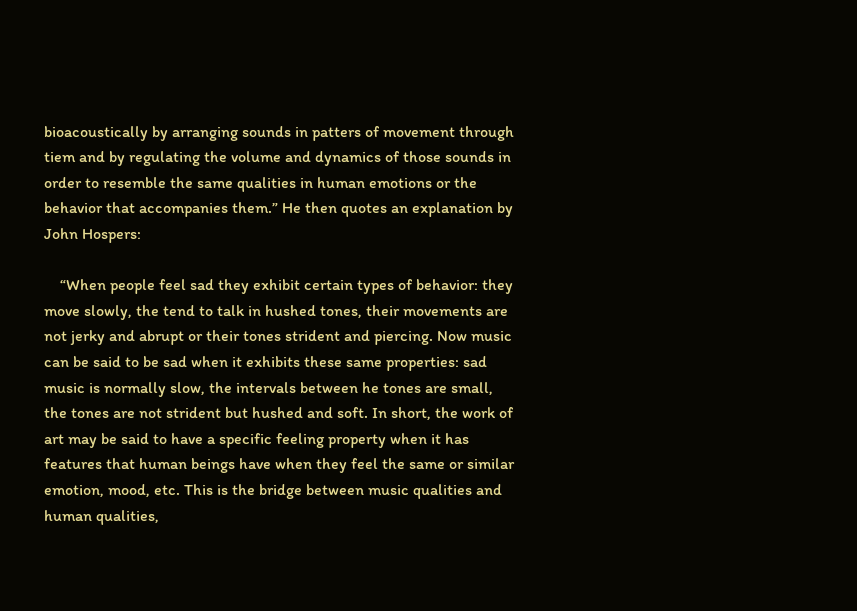bioacoustically by arranging sounds in patters of movement through tiem and by regulating the volume and dynamics of those sounds in order to resemble the same qualities in human emotions or the behavior that accompanies them.” He then quotes an explanation by John Hospers:

    “When people feel sad they exhibit certain types of behavior: they move slowly, the tend to talk in hushed tones, their movements are not jerky and abrupt or their tones strident and piercing. Now music can be said to be sad when it exhibits these same properties: sad music is normally slow, the intervals between he tones are small, the tones are not strident but hushed and soft. In short, the work of art may be said to have a specific feeling property when it has features that human beings have when they feel the same or similar emotion, mood, etc. This is the bridge between music qualities and human qualities,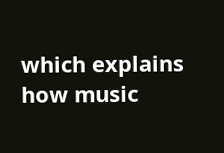which explains how music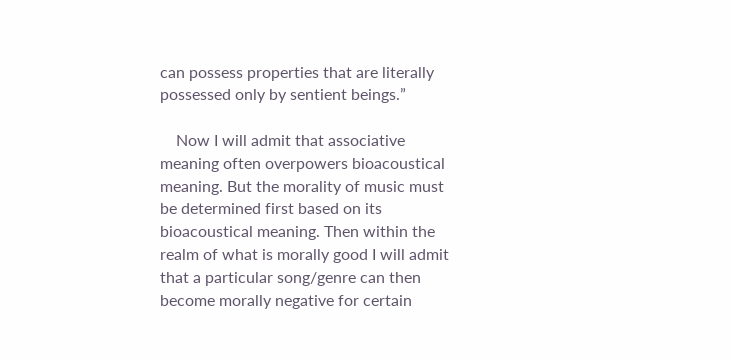can possess properties that are literally possessed only by sentient beings.”

    Now I will admit that associative meaning often overpowers bioacoustical meaning. But the morality of music must be determined first based on its bioacoustical meaning. Then within the realm of what is morally good I will admit that a particular song/genre can then become morally negative for certain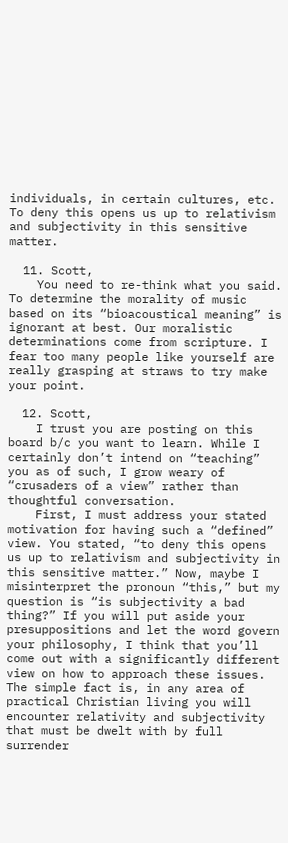individuals, in certain cultures, etc. To deny this opens us up to relativism and subjectivity in this sensitive matter.

  11. Scott,
    You need to re-think what you said. To determine the morality of music based on its “bioacoustical meaning” is ignorant at best. Our moralistic determinations come from scripture. I fear too many people like yourself are really grasping at straws to try make your point.

  12. Scott,
    I trust you are posting on this board b/c you want to learn. While I certainly don’t intend on “teaching” you as of such, I grow weary of “crusaders of a view” rather than thoughtful conversation.
    First, I must address your stated motivation for having such a “defined” view. You stated, “to deny this opens us up to relativism and subjectivity in this sensitive matter.” Now, maybe I misinterpret the pronoun “this,” but my question is “is subjectivity a bad thing?” If you will put aside your presuppositions and let the word govern your philosophy, I think that you’ll come out with a significantly different view on how to approach these issues. The simple fact is, in any area of practical Christian living you will encounter relativity and subjectivity that must be dwelt with by full surrender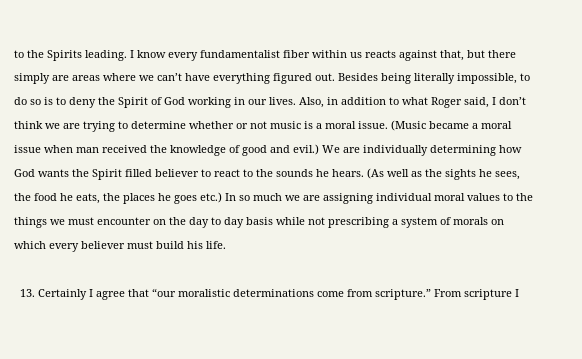to the Spirits leading. I know every fundamentalist fiber within us reacts against that, but there simply are areas where we can’t have everything figured out. Besides being literally impossible, to do so is to deny the Spirit of God working in our lives. Also, in addition to what Roger said, I don’t think we are trying to determine whether or not music is a moral issue. (Music became a moral issue when man received the knowledge of good and evil.) We are individually determining how God wants the Spirit filled believer to react to the sounds he hears. (As well as the sights he sees, the food he eats, the places he goes etc.) In so much we are assigning individual moral values to the things we must encounter on the day to day basis while not prescribing a system of morals on which every believer must build his life.

  13. Certainly I agree that “our moralistic determinations come from scripture.” From scripture I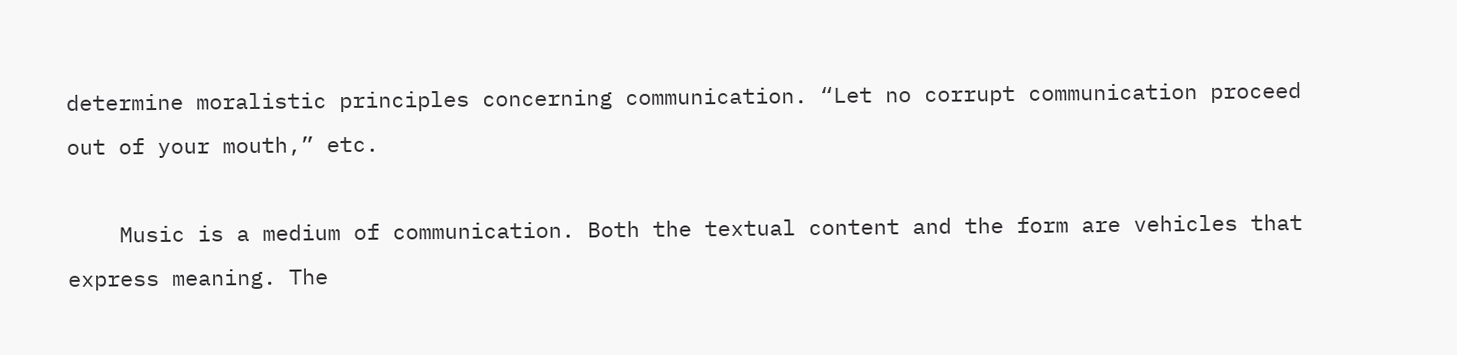determine moralistic principles concerning communication. “Let no corrupt communication proceed out of your mouth,” etc.

    Music is a medium of communication. Both the textual content and the form are vehicles that express meaning. The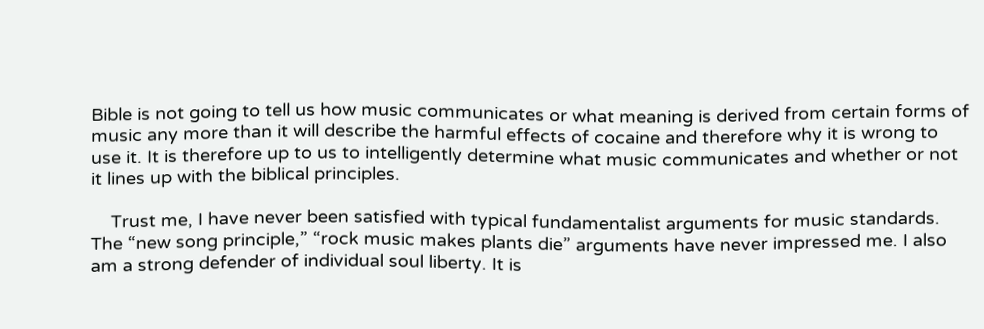Bible is not going to tell us how music communicates or what meaning is derived from certain forms of music any more than it will describe the harmful effects of cocaine and therefore why it is wrong to use it. It is therefore up to us to intelligently determine what music communicates and whether or not it lines up with the biblical principles.

    Trust me, I have never been satisfied with typical fundamentalist arguments for music standards. The “new song principle,” “rock music makes plants die” arguments have never impressed me. I also am a strong defender of individual soul liberty. It is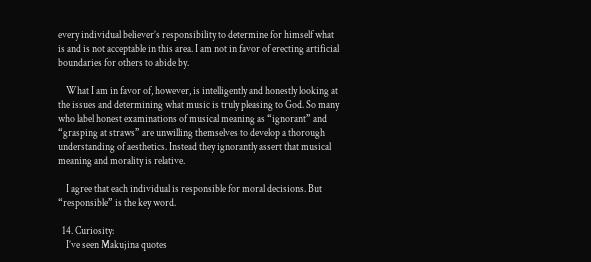every individual believer’s responsibility to determine for himself what is and is not acceptable in this area. I am not in favor of erecting artificial boundaries for others to abide by.

    What I am in favor of, however, is intelligently and honestly looking at the issues and determining what music is truly pleasing to God. So many who label honest examinations of musical meaning as “ignorant” and “grasping at straws” are unwilling themselves to develop a thorough understanding of aesthetics. Instead they ignorantly assert that musical meaning and morality is relative.

    I agree that each individual is responsible for moral decisions. But “responsible” is the key word.

  14. Curiosity:
    I’ve seen Makujina quotes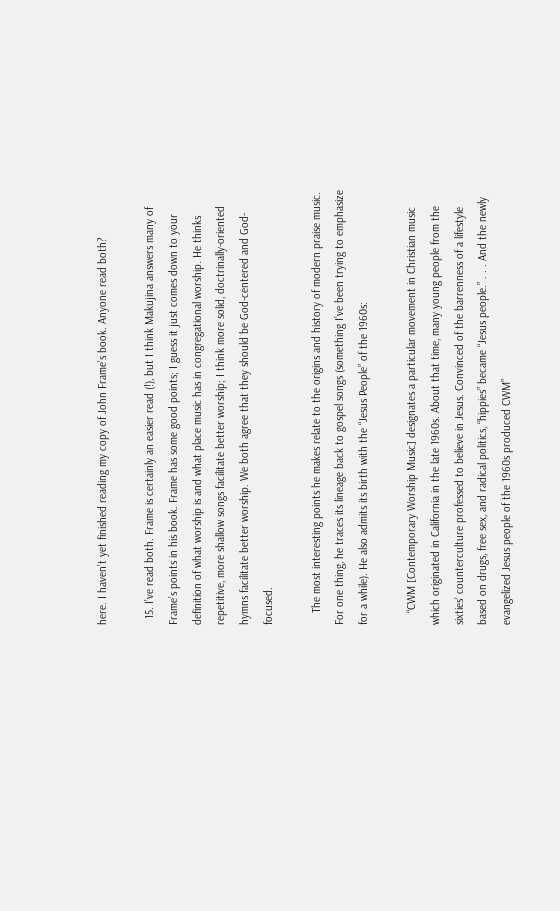here. I haven’t yet finished reading my copy of John Frame’s book. Anyone read both?

  15. I’ve read both. Frame is certainly an easier read (!), but I think Makujina answers many of Frame’s points in his book. Frame has some good points; I guess it just comes down to your definition of what worship is and what place music has in congregational worship. He thinks repetitive, more shallow songs facilitate better worship; I think more solid, doctrinally-oriented hymns facilitate better worship. We both agree that they should be God-centered and God-focused.

    The most interesting points he makes relate to the origins and history of modern praise music. For one thing, he traces its lineage back to gospel songs (something I’ve been trying to emphasize for a while). He also admits its birth with the “Jesus People” of the 1960s:

    “CWM [Contemporary Worship Music] designates a particular movement in Christian music which originated in California in the late 1960s. About that time, many young people from the sixties’ counterculture professed to believe in Jesus. Convinced of the barrenness of a lifestyle based on drugs, free sex, and radical politics, “hippies” became “Jesus people.” . . . And the newly evangelized Jesus people of the 1960s produced CWM”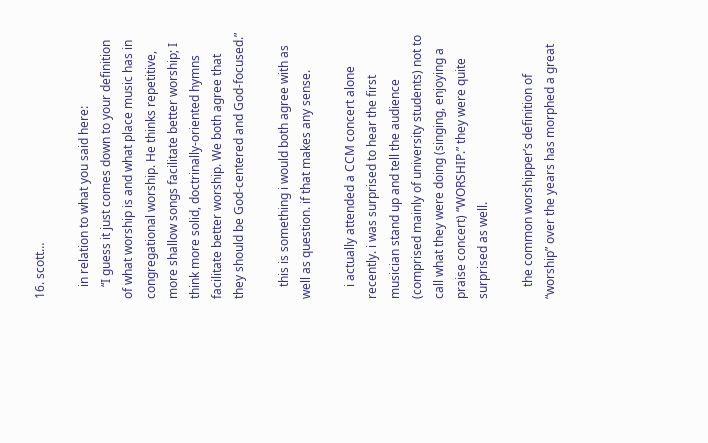16. scott…

    in relation to what you said here:
    “I guess it just comes down to your definition of what worship is and what place music has in congregational worship. He thinks repetitive, more shallow songs facilitate better worship; I think more solid, doctrinally-oriented hymns facilitate better worship. We both agree that they should be God-centered and God-focused.”

    this is something i would both agree with as well as question. if that makes any sense.

    i actually attended a CCM concert alone recently. i was surprised to hear the first musician stand up and tell the audience (comprised mainly of university students) not to call what they were doing (singing, enjoying a praise concert) “WORSHIP.” they were quite surprised as well.

    the common worshipper’s definition of “worship” over the years has morphed a great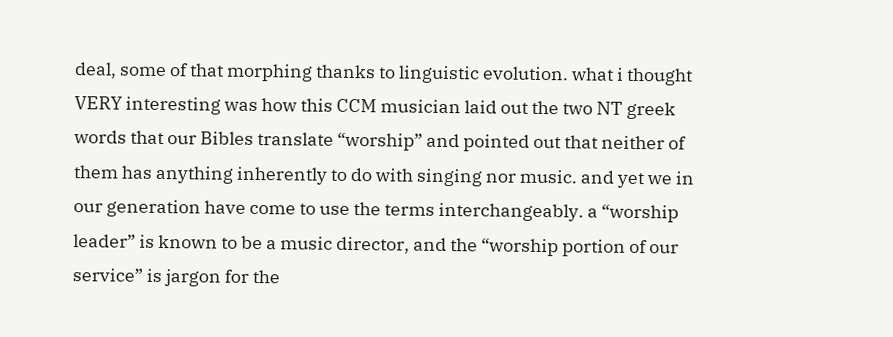deal, some of that morphing thanks to linguistic evolution. what i thought VERY interesting was how this CCM musician laid out the two NT greek words that our Bibles translate “worship” and pointed out that neither of them has anything inherently to do with singing nor music. and yet we in our generation have come to use the terms interchangeably. a “worship leader” is known to be a music director, and the “worship portion of our service” is jargon for the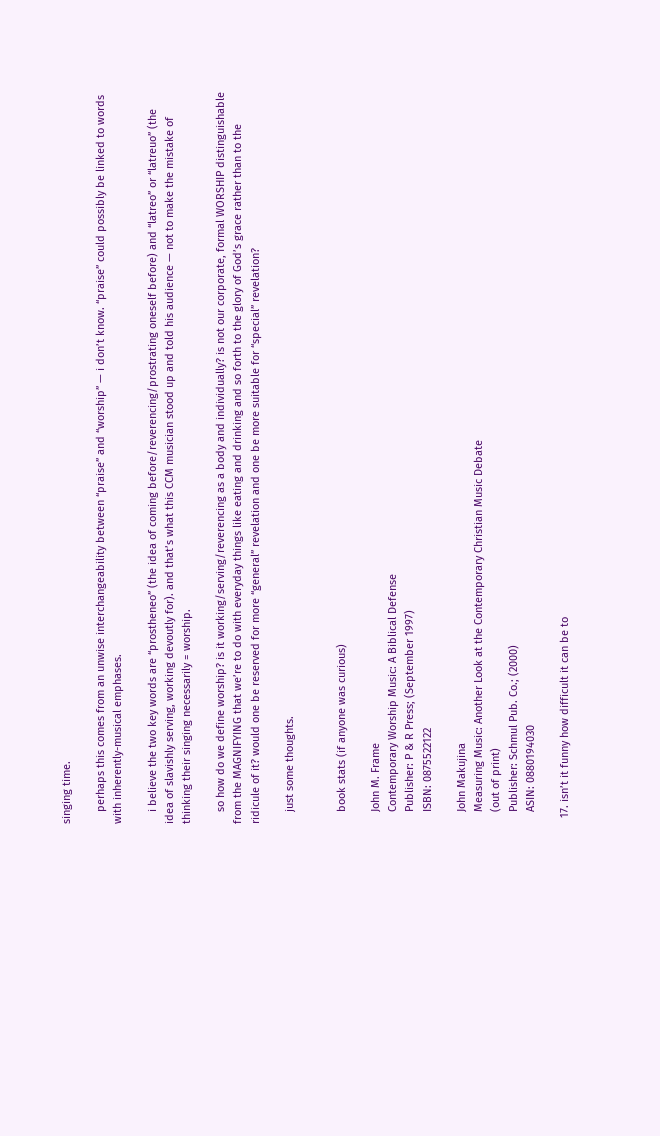singing time.

    perhaps this comes from an unwise interchangeability between “praise” and “worship” — i don’t know. “praise” could possibly be linked to words with inherently-musical emphases.

    i believe the two key words are “prostheneo” (the idea of coming before/reverencing/prostrating oneself before) and “latreo” or “latreuo” (the idea of slavishly serving, working devoutly for). and that’s what this CCM musician stood up and told his audience — not to make the mistake of thinking their singing necessarily = worship.

    so how do we define worship? is it working/serving/reverencing as a body and individually? is not our corporate, formal WORSHIP distinguishable from the MAGNIFYING that we’re to do with everyday things like eating and drinking and so forth to the glory of God’s grace rather than to the ridicule of it? would one be reserved for more “general” revelation and one be more suitable for “special” revelation?

    just some thoughts.


    book stats (if anyone was curious)

    John M. Frame
    Contemporary Worship Music: A Biblical Defense
    Publisher: P & R Press; (September 1997)
    ISBN: 0875522122

    John Makujina
    Measuring Music: Another Look at the Contemporary Christian Music Debate
    (out of print)
    Publisher: Schmul Pub. Co.; (2000)
    ASIN: 0880194030

  17. isn’t it funny how difficult it can be to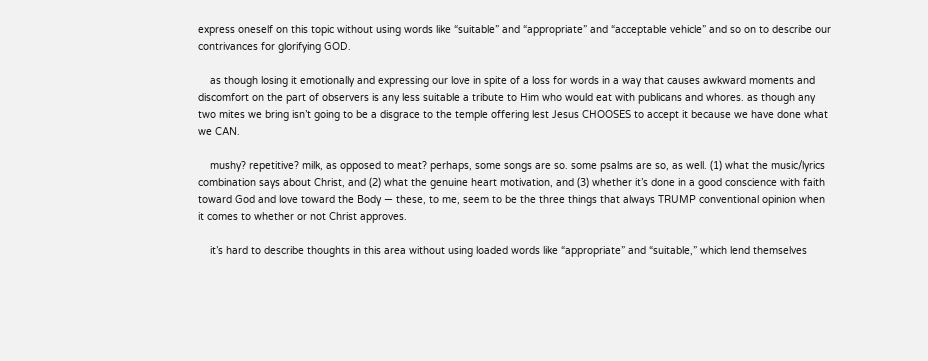express oneself on this topic without using words like “suitable” and “appropriate” and “acceptable vehicle” and so on to describe our contrivances for glorifying GOD.

    as though losing it emotionally and expressing our love in spite of a loss for words in a way that causes awkward moments and discomfort on the part of observers is any less suitable a tribute to Him who would eat with publicans and whores. as though any two mites we bring isn’t going to be a disgrace to the temple offering lest Jesus CHOOSES to accept it because we have done what we CAN.

    mushy? repetitive? milk, as opposed to meat? perhaps, some songs are so. some psalms are so, as well. (1) what the music/lyrics combination says about Christ, and (2) what the genuine heart motivation, and (3) whether it’s done in a good conscience with faith toward God and love toward the Body — these, to me, seem to be the three things that always TRUMP conventional opinion when it comes to whether or not Christ approves.

    it’s hard to describe thoughts in this area without using loaded words like “appropriate” and “suitable,” which lend themselves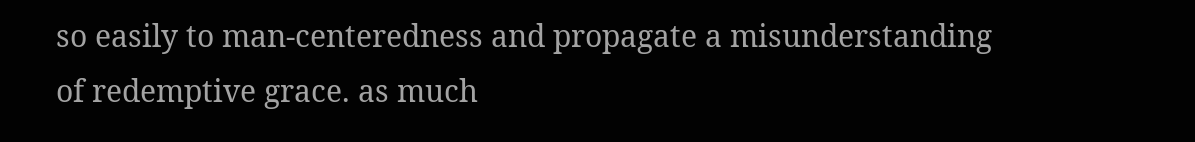so easily to man-centeredness and propagate a misunderstanding of redemptive grace. as much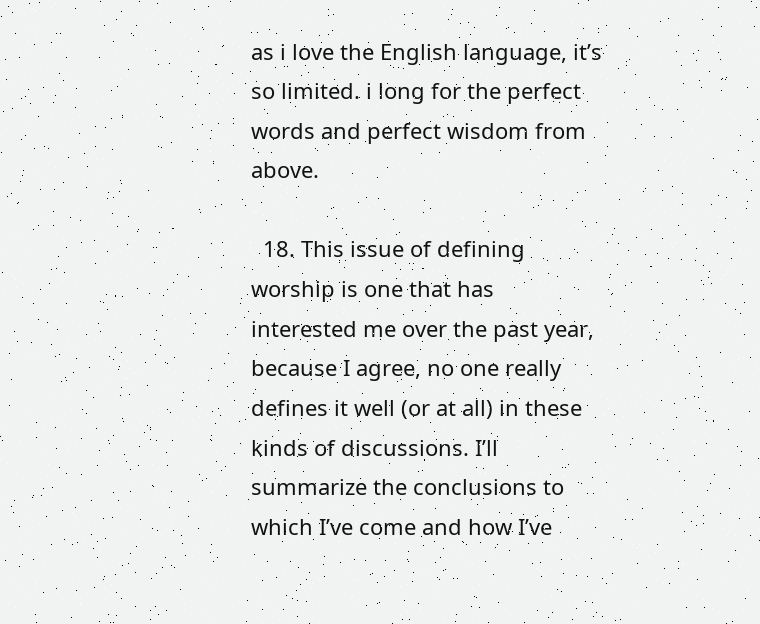as i love the English language, it’s so limited. i long for the perfect words and perfect wisdom from above.

  18. This issue of defining worship is one that has interested me over the past year, because I agree, no one really defines it well (or at all) in these kinds of discussions. I’ll summarize the conclusions to which I’ve come and how I’ve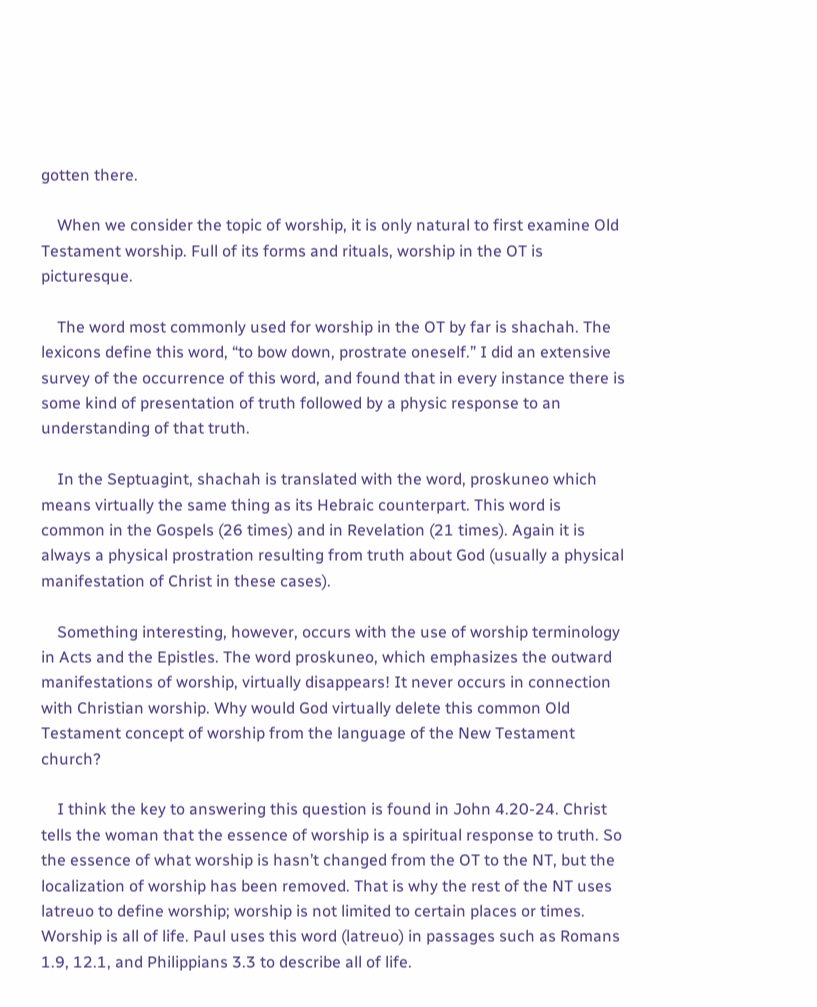gotten there.

    When we consider the topic of worship, it is only natural to first examine Old Testament worship. Full of its forms and rituals, worship in the OT is picturesque.

    The word most commonly used for worship in the OT by far is shachah. The lexicons define this word, “to bow down, prostrate oneself.” I did an extensive survey of the occurrence of this word, and found that in every instance there is some kind of presentation of truth followed by a physic response to an understanding of that truth.

    In the Septuagint, shachah is translated with the word, proskuneo which means virtually the same thing as its Hebraic counterpart. This word is common in the Gospels (26 times) and in Revelation (21 times). Again it is always a physical prostration resulting from truth about God (usually a physical manifestation of Christ in these cases).

    Something interesting, however, occurs with the use of worship terminology in Acts and the Epistles. The word proskuneo, which emphasizes the outward manifestations of worship, virtually disappears! It never occurs in connection with Christian worship. Why would God virtually delete this common Old Testament concept of worship from the language of the New Testament church?

    I think the key to answering this question is found in John 4.20-24. Christ tells the woman that the essence of worship is a spiritual response to truth. So the essence of what worship is hasn’t changed from the OT to the NT, but the localization of worship has been removed. That is why the rest of the NT uses latreuo to define worship; worship is not limited to certain places or times. Worship is all of life. Paul uses this word (latreuo) in passages such as Romans 1.9, 12.1, and Philippians 3.3 to describe all of life.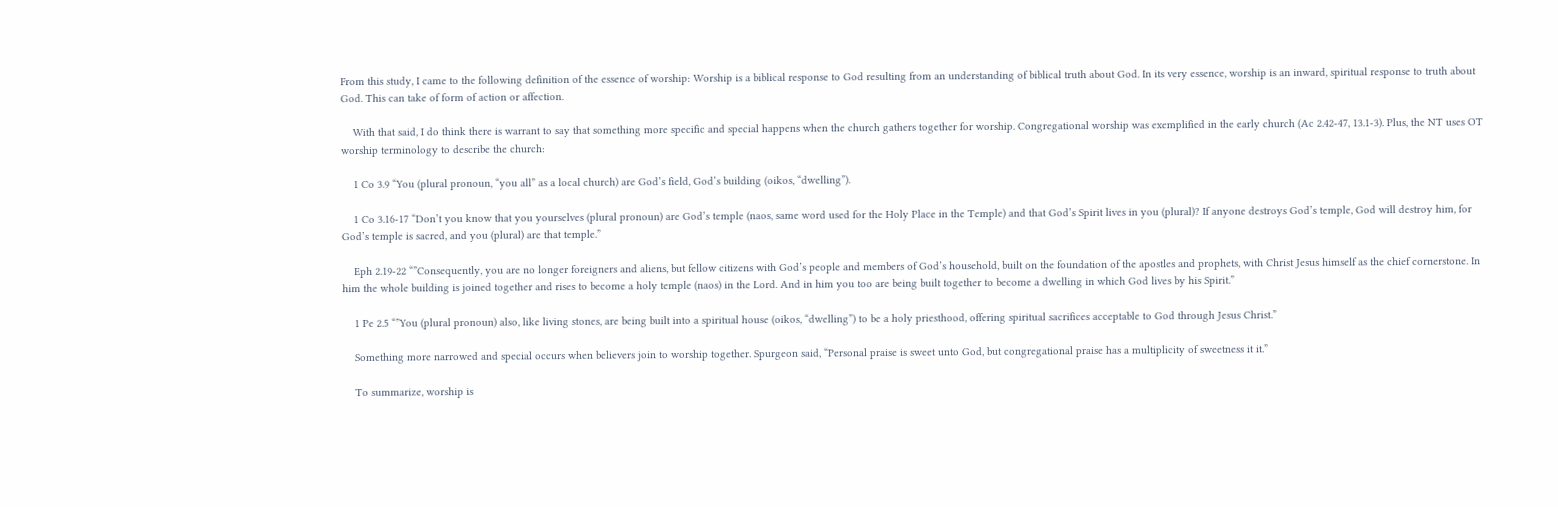From this study, I came to the following definition of the essence of worship: Worship is a biblical response to God resulting from an understanding of biblical truth about God. In its very essence, worship is an inward, spiritual response to truth about God. This can take of form of action or affection.

    With that said, I do think there is warrant to say that something more specific and special happens when the church gathers together for worship. Congregational worship was exemplified in the early church (Ac 2.42-47, 13.1-3). Plus, the NT uses OT worship terminology to describe the church:

    1 Co 3.9 “You (plural pronoun, “you all” as a local church) are God’s field, God’s building (oikos, “dwelling”).

    1 Co 3.16-17 “Don’t you know that you yourselves (plural pronoun) are God’s temple (naos, same word used for the Holy Place in the Temple) and that God’s Spirit lives in you (plural)? If anyone destroys God’s temple, God will destroy him, for God’s temple is sacred, and you (plural) are that temple.”

    Eph 2.19-22 “”Consequently, you are no longer foreigners and aliens, but fellow citizens with God’s people and members of God’s household, built on the foundation of the apostles and prophets, with Christ Jesus himself as the chief cornerstone. In him the whole building is joined together and rises to become a holy temple (naos) in the Lord. And in him you too are being built together to become a dwelling in which God lives by his Spirit.”

    1 Pe 2.5 “”You (plural pronoun) also, like living stones, are being built into a spiritual house (oikos, “dwelling”) to be a holy priesthood, offering spiritual sacrifices acceptable to God through Jesus Christ.”

    Something more narrowed and special occurs when believers join to worship together. Spurgeon said, “Personal praise is sweet unto God, but congregational praise has a multiplicity of sweetness it it.”

    To summarize, worship is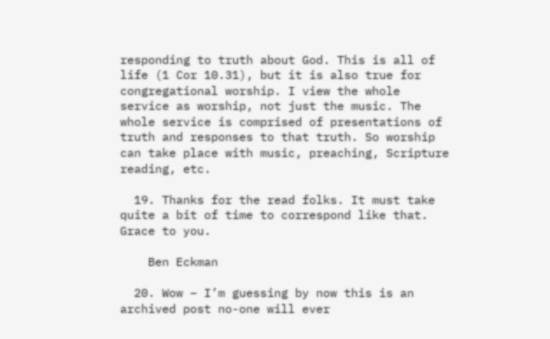responding to truth about God. This is all of life (1 Cor 10.31), but it is also true for congregational worship. I view the whole service as worship, not just the music. The whole service is comprised of presentations of truth and responses to that truth. So worship can take place with music, preaching, Scripture reading, etc.

  19. Thanks for the read folks. It must take quite a bit of time to correspond like that. Grace to you.

    Ben Eckman

  20. Wow – I’m guessing by now this is an archived post no-one will ever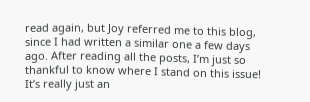read again, but Joy referred me to this blog, since I had written a similar one a few days ago. After reading all the posts, I’m just so thankful to know where I stand on this issue! It’s really just an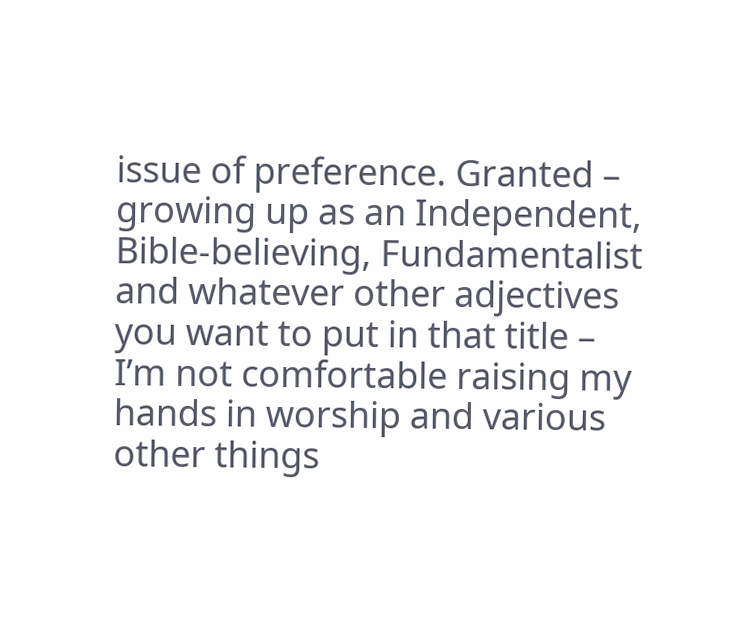issue of preference. Granted – growing up as an Independent, Bible-believing, Fundamentalist and whatever other adjectives you want to put in that title – I’m not comfortable raising my hands in worship and various other things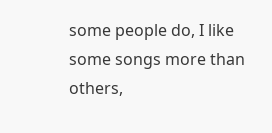some people do, I like some songs more than others,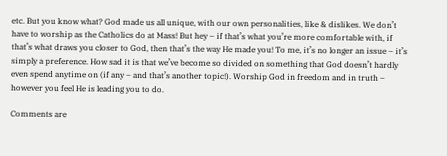etc. But you know what? God made us all unique, with our own personalities, like & dislikes. We don’t have to worship as the Catholics do at Mass! But hey – if that’s what you’re more comfortable with, if that’s what draws you closer to God, then that’s the way He made you! To me, it’s no longer an issue – it’s simply a preference. How sad it is that we’ve become so divided on something that God doesn’t hardly even spend anytime on (if any – and that’s another topic!). Worship God in freedom and in truth – however you feel He is leading you to do.

Comments are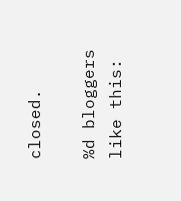closed.

%d bloggers like this: